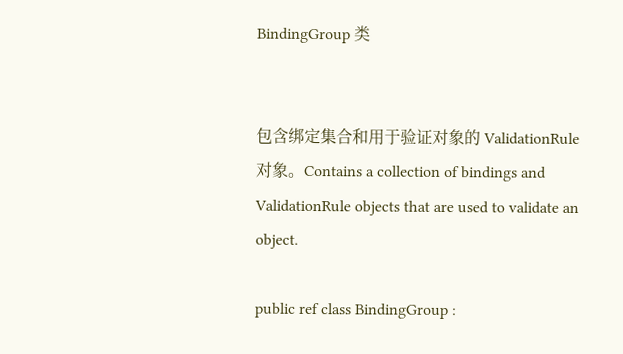BindingGroup 类


包含绑定集合和用于验证对象的 ValidationRule 对象。Contains a collection of bindings and ValidationRule objects that are used to validate an object.

public ref class BindingGroup :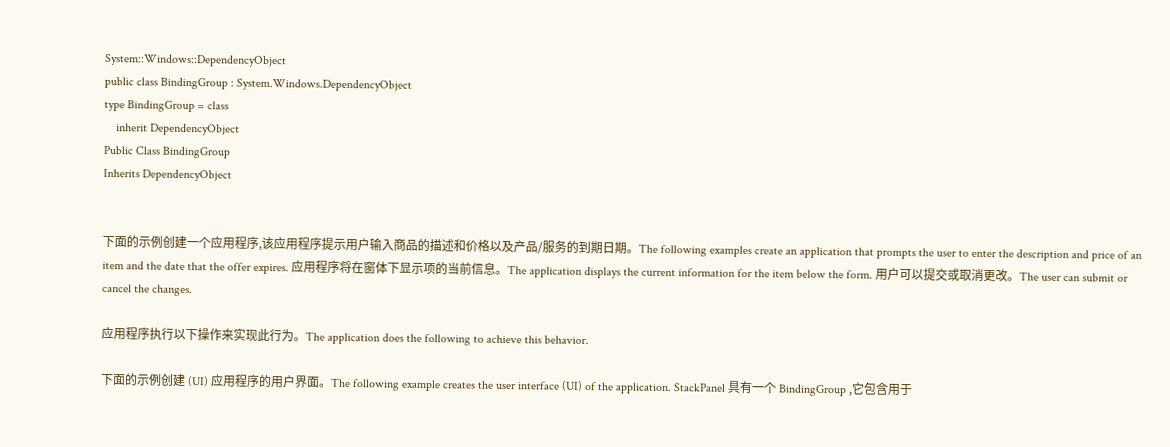System::Windows::DependencyObject
public class BindingGroup : System.Windows.DependencyObject
type BindingGroup = class
    inherit DependencyObject
Public Class BindingGroup
Inherits DependencyObject


下面的示例创建一个应用程序,该应用程序提示用户输入商品的描述和价格以及产品/服务的到期日期。The following examples create an application that prompts the user to enter the description and price of an item and the date that the offer expires. 应用程序将在窗体下显示项的当前信息。The application displays the current information for the item below the form. 用户可以提交或取消更改。The user can submit or cancel the changes.

应用程序执行以下操作来实现此行为。The application does the following to achieve this behavior.

下面的示例创建 (UI) 应用程序的用户界面。The following example creates the user interface (UI) of the application. StackPanel 具有一个 BindingGroup ,它包含用于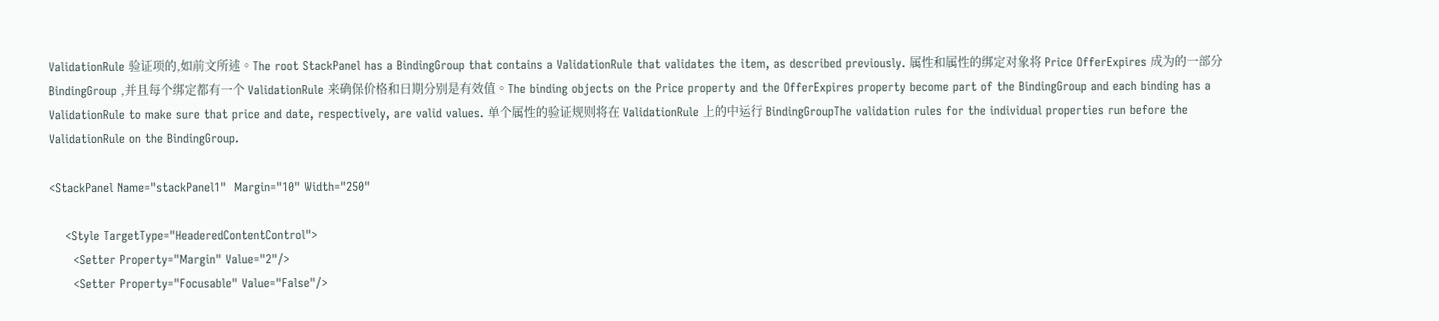ValidationRule 验证项的,如前文所述。The root StackPanel has a BindingGroup that contains a ValidationRule that validates the item, as described previously. 属性和属性的绑定对象将 Price OfferExpires 成为的一部分 BindingGroup ,并且每个绑定都有一个 ValidationRule 来确保价格和日期分别是有效值。The binding objects on the Price property and the OfferExpires property become part of the BindingGroup and each binding has a ValidationRule to make sure that price and date, respectively, are valid values. 单个属性的验证规则将在 ValidationRule 上的中运行 BindingGroupThe validation rules for the individual properties run before the ValidationRule on the BindingGroup.

<StackPanel Name="stackPanel1"  Margin="10" Width="250"

    <Style TargetType="HeaderedContentControl">
      <Setter Property="Margin" Value="2"/>
      <Setter Property="Focusable" Value="False"/>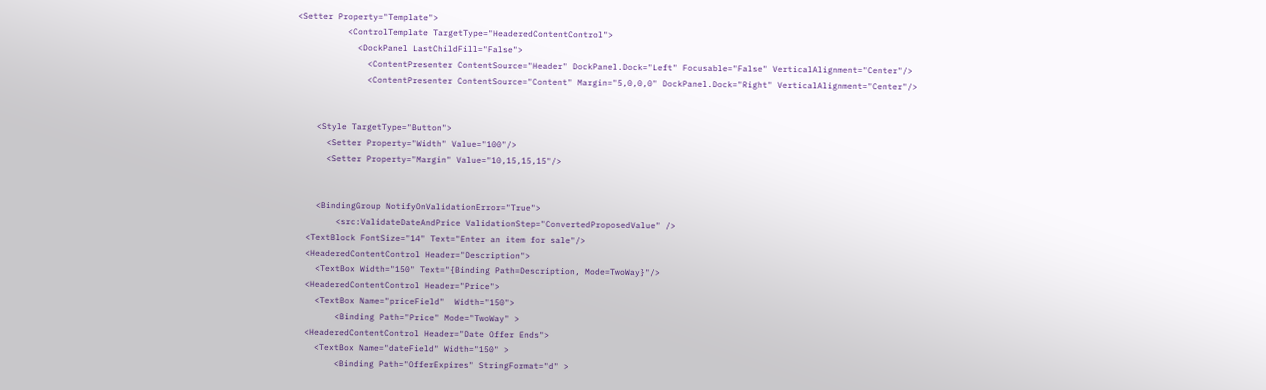<Setter Property="Template">
          <ControlTemplate TargetType="HeaderedContentControl">
            <DockPanel LastChildFill="False">
              <ContentPresenter ContentSource="Header" DockPanel.Dock="Left" Focusable="False" VerticalAlignment="Center"/>
              <ContentPresenter ContentSource="Content" Margin="5,0,0,0" DockPanel.Dock="Right" VerticalAlignment="Center"/>


    <Style TargetType="Button">
      <Setter Property="Width" Value="100"/>
      <Setter Property="Margin" Value="10,15,15,15"/>


    <BindingGroup NotifyOnValidationError="True">
        <src:ValidateDateAndPrice ValidationStep="ConvertedProposedValue" />
  <TextBlock FontSize="14" Text="Enter an item for sale"/>
  <HeaderedContentControl Header="Description">
    <TextBox Width="150" Text="{Binding Path=Description, Mode=TwoWay}"/>
  <HeaderedContentControl Header="Price">
    <TextBox Name="priceField"  Width="150">
        <Binding Path="Price" Mode="TwoWay" >
  <HeaderedContentControl Header="Date Offer Ends">
    <TextBox Name="dateField" Width="150" >
        <Binding Path="OfferExpires" StringFormat="d" >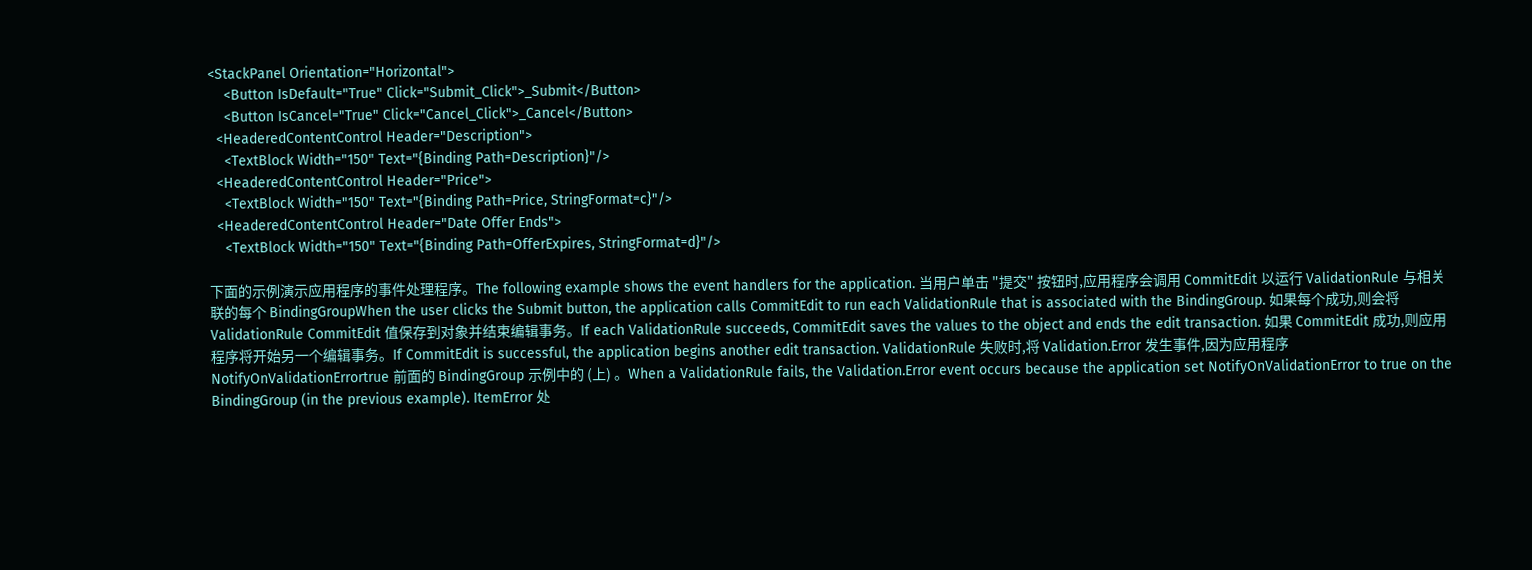<StackPanel Orientation="Horizontal">
    <Button IsDefault="True" Click="Submit_Click">_Submit</Button>
    <Button IsCancel="True" Click="Cancel_Click">_Cancel</Button>
  <HeaderedContentControl Header="Description">
    <TextBlock Width="150" Text="{Binding Path=Description}"/>
  <HeaderedContentControl Header="Price">
    <TextBlock Width="150" Text="{Binding Path=Price, StringFormat=c}"/>
  <HeaderedContentControl Header="Date Offer Ends">
    <TextBlock Width="150" Text="{Binding Path=OfferExpires, StringFormat=d}"/>

下面的示例演示应用程序的事件处理程序。The following example shows the event handlers for the application. 当用户单击 "提交" 按钮时,应用程序会调用 CommitEdit 以运行 ValidationRule 与相关联的每个 BindingGroupWhen the user clicks the Submit button, the application calls CommitEdit to run each ValidationRule that is associated with the BindingGroup. 如果每个成功,则会将 ValidationRule CommitEdit 值保存到对象并结束编辑事务。If each ValidationRule succeeds, CommitEdit saves the values to the object and ends the edit transaction. 如果 CommitEdit 成功,则应用程序将开始另一个编辑事务。If CommitEdit is successful, the application begins another edit transaction. ValidationRule 失败时,将 Validation.Error 发生事件,因为应用程序 NotifyOnValidationErrortrue 前面的 BindingGroup 示例中的 (上) 。When a ValidationRule fails, the Validation.Error event occurs because the application set NotifyOnValidationError to true on the BindingGroup (in the previous example). ItemError 处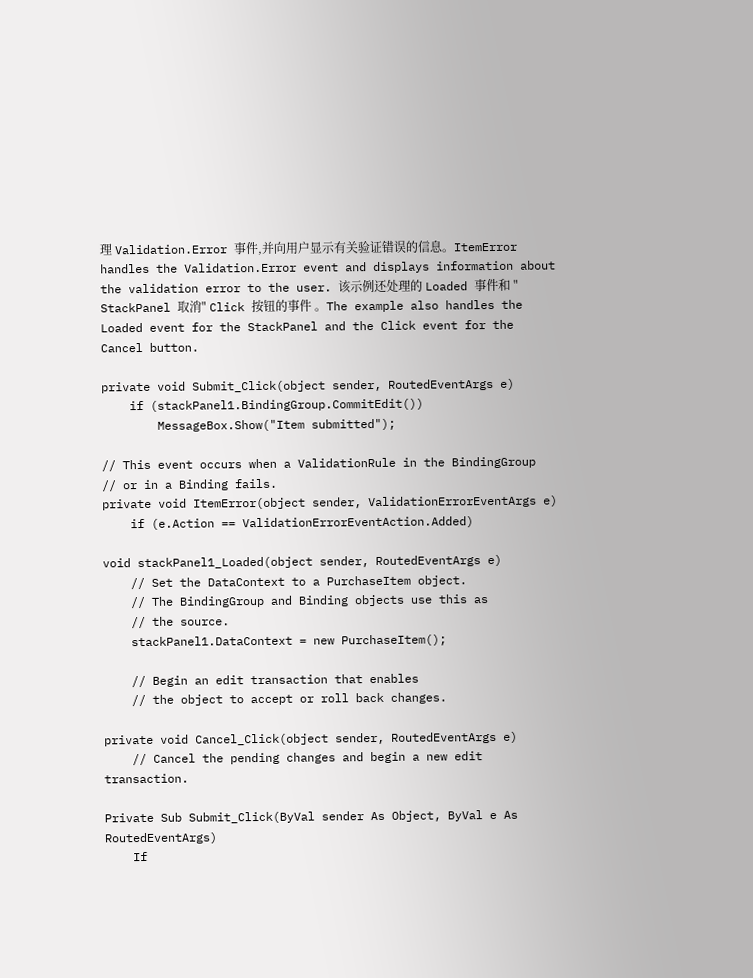理 Validation.Error 事件,并向用户显示有关验证错误的信息。ItemError handles the Validation.Error event and displays information about the validation error to the user. 该示例还处理的 Loaded 事件和 " StackPanel 取消" Click 按钮的事件 。The example also handles the Loaded event for the StackPanel and the Click event for the Cancel button.

private void Submit_Click(object sender, RoutedEventArgs e)
    if (stackPanel1.BindingGroup.CommitEdit())
        MessageBox.Show("Item submitted");

// This event occurs when a ValidationRule in the BindingGroup
// or in a Binding fails.
private void ItemError(object sender, ValidationErrorEventArgs e)
    if (e.Action == ValidationErrorEventAction.Added)

void stackPanel1_Loaded(object sender, RoutedEventArgs e)
    // Set the DataContext to a PurchaseItem object.
    // The BindingGroup and Binding objects use this as
    // the source.
    stackPanel1.DataContext = new PurchaseItem();

    // Begin an edit transaction that enables
    // the object to accept or roll back changes.

private void Cancel_Click(object sender, RoutedEventArgs e)
    // Cancel the pending changes and begin a new edit transaction.

Private Sub Submit_Click(ByVal sender As Object, ByVal e As RoutedEventArgs)
    If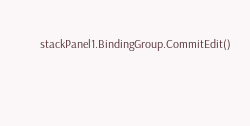stackPanel1.BindingGroup.CommitEdit()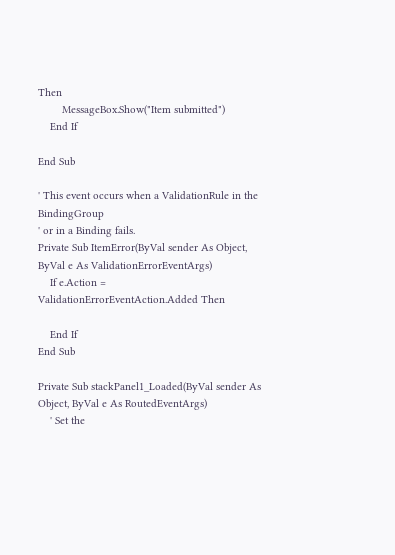Then
        MessageBox.Show("Item submitted")
    End If

End Sub

' This event occurs when a ValidationRule in the BindingGroup
' or in a Binding fails.
Private Sub ItemError(ByVal sender As Object, ByVal e As ValidationErrorEventArgs)
    If e.Action = ValidationErrorEventAction.Added Then

    End If
End Sub

Private Sub stackPanel1_Loaded(ByVal sender As Object, ByVal e As RoutedEventArgs)
    ' Set the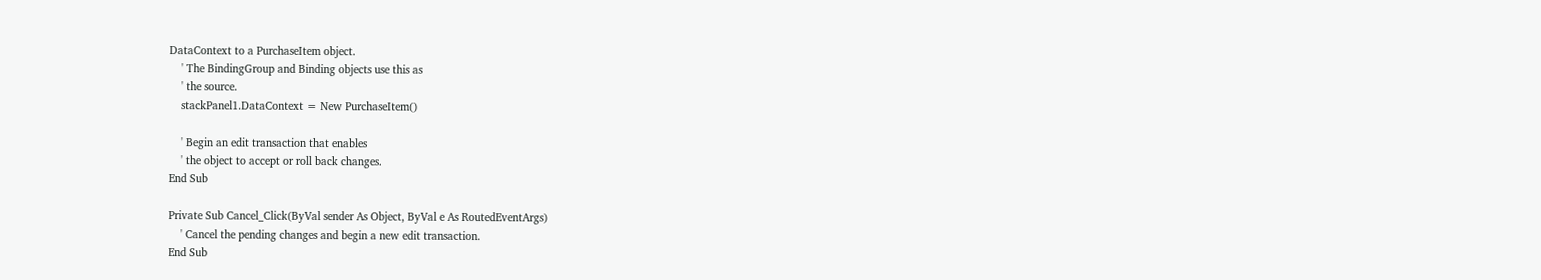DataContext to a PurchaseItem object.
    ' The BindingGroup and Binding objects use this as
    ' the source.
    stackPanel1.DataContext = New PurchaseItem()

    ' Begin an edit transaction that enables
    ' the object to accept or roll back changes.
End Sub

Private Sub Cancel_Click(ByVal sender As Object, ByVal e As RoutedEventArgs)
    ' Cancel the pending changes and begin a new edit transaction.
End Sub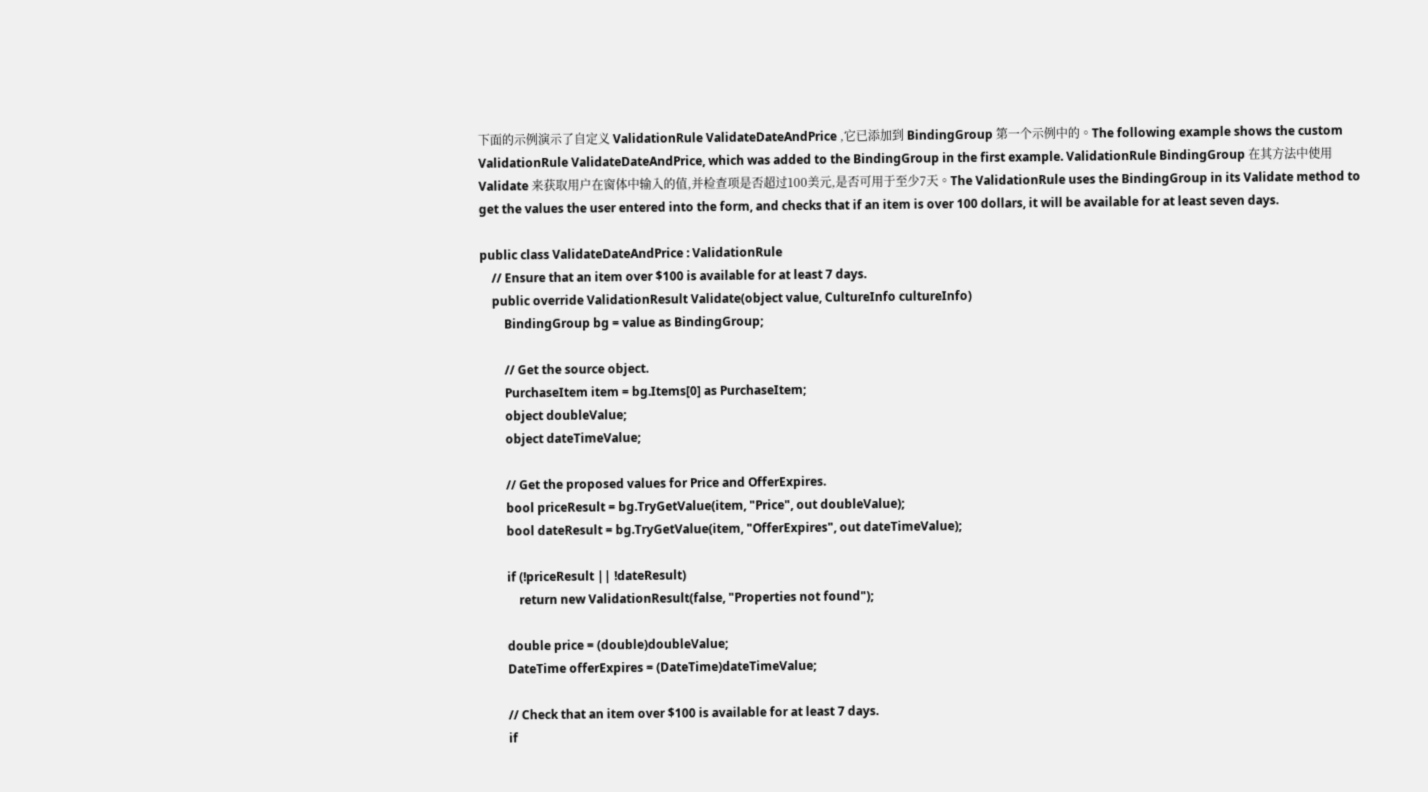下面的示例演示了自定义 ValidationRule ValidateDateAndPrice ,它已添加到 BindingGroup 第一个示例中的。The following example shows the custom ValidationRule ValidateDateAndPrice, which was added to the BindingGroup in the first example. ValidationRule BindingGroup 在其方法中使用 Validate 来获取用户在窗体中输入的值,并检查项是否超过100美元,是否可用于至少7天。The ValidationRule uses the BindingGroup in its Validate method to get the values the user entered into the form, and checks that if an item is over 100 dollars, it will be available for at least seven days.

public class ValidateDateAndPrice : ValidationRule
    // Ensure that an item over $100 is available for at least 7 days.
    public override ValidationResult Validate(object value, CultureInfo cultureInfo)
        BindingGroup bg = value as BindingGroup;

        // Get the source object.
        PurchaseItem item = bg.Items[0] as PurchaseItem;
        object doubleValue;
        object dateTimeValue;

        // Get the proposed values for Price and OfferExpires.
        bool priceResult = bg.TryGetValue(item, "Price", out doubleValue);
        bool dateResult = bg.TryGetValue(item, "OfferExpires", out dateTimeValue);

        if (!priceResult || !dateResult)
            return new ValidationResult(false, "Properties not found");

        double price = (double)doubleValue;
        DateTime offerExpires = (DateTime)dateTimeValue;

        // Check that an item over $100 is available for at least 7 days.
        if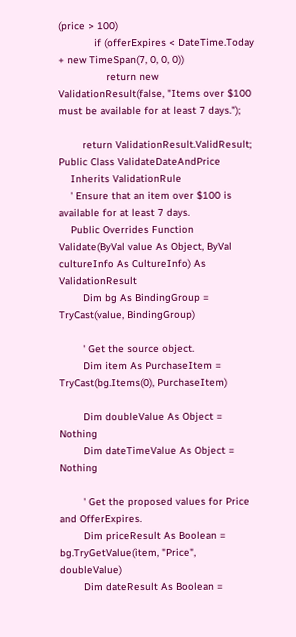(price > 100)
            if (offerExpires < DateTime.Today + new TimeSpan(7, 0, 0, 0))
                return new ValidationResult(false, "Items over $100 must be available for at least 7 days.");

        return ValidationResult.ValidResult;
Public Class ValidateDateAndPrice
    Inherits ValidationRule
    ' Ensure that an item over $100 is available for at least 7 days.
    Public Overrides Function Validate(ByVal value As Object, ByVal cultureInfo As CultureInfo) As ValidationResult
        Dim bg As BindingGroup = TryCast(value, BindingGroup)

        ' Get the source object.
        Dim item As PurchaseItem = TryCast(bg.Items(0), PurchaseItem)

        Dim doubleValue As Object = Nothing
        Dim dateTimeValue As Object = Nothing

        ' Get the proposed values for Price and OfferExpires.
        Dim priceResult As Boolean = bg.TryGetValue(item, "Price", doubleValue)
        Dim dateResult As Boolean =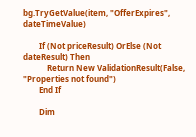bg.TryGetValue(item, "OfferExpires", dateTimeValue)

        If (Not priceResult) OrElse (Not dateResult) Then
            Return New ValidationResult(False, "Properties not found")
        End If

        Dim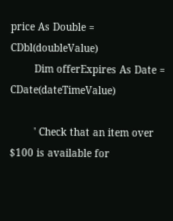price As Double = CDbl(doubleValue)
        Dim offerExpires As Date = CDate(dateTimeValue)

        ' Check that an item over $100 is available for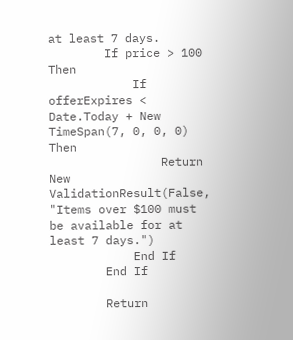at least 7 days.
        If price > 100 Then
            If offerExpires < Date.Today + New TimeSpan(7, 0, 0, 0) Then
                Return New ValidationResult(False, "Items over $100 must be available for at least 7 days.")
            End If
        End If

        Return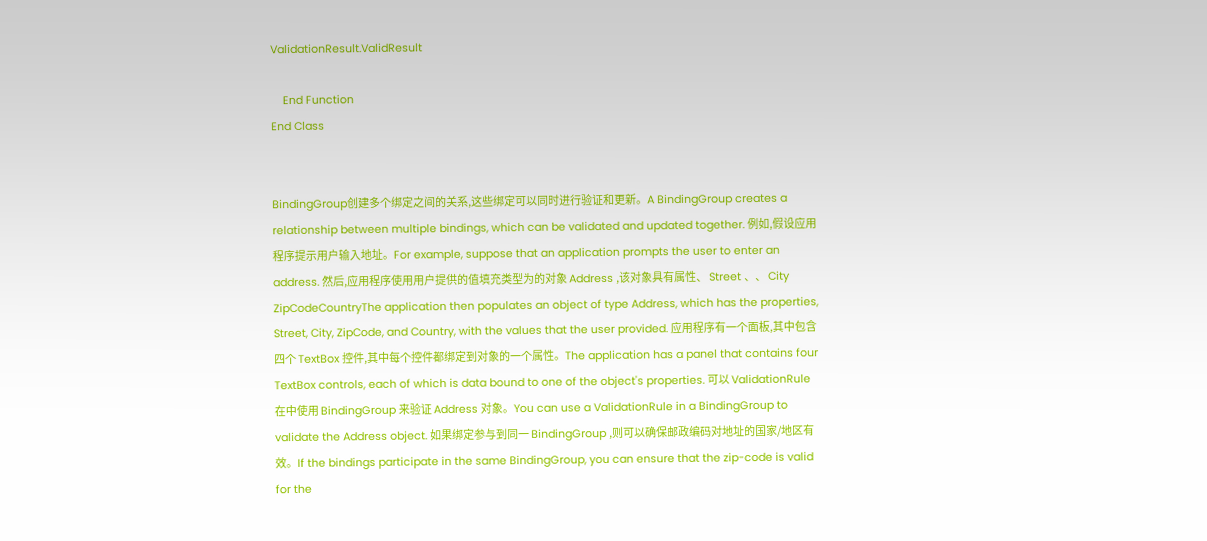ValidationResult.ValidResult

    End Function
End Class


BindingGroup创建多个绑定之间的关系,这些绑定可以同时进行验证和更新。A BindingGroup creates a relationship between multiple bindings, which can be validated and updated together. 例如,假设应用程序提示用户输入地址。For example, suppose that an application prompts the user to enter an address. 然后,应用程序使用用户提供的值填充类型为的对象 Address ,该对象具有属性、 Street 、、 City ZipCodeCountryThe application then populates an object of type Address, which has the properties, Street, City, ZipCode, and Country, with the values that the user provided. 应用程序有一个面板,其中包含四个 TextBox 控件,其中每个控件都绑定到对象的一个属性。The application has a panel that contains four TextBox controls, each of which is data bound to one of the object's properties. 可以 ValidationRule 在中使用 BindingGroup 来验证 Address 对象。You can use a ValidationRule in a BindingGroup to validate the Address object. 如果绑定参与到同一 BindingGroup ,则可以确保邮政编码对地址的国家/地区有效。If the bindings participate in the same BindingGroup, you can ensure that the zip-code is valid for the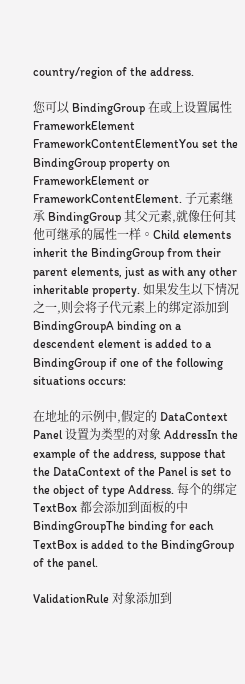country/region of the address.

您可以 BindingGroup 在或上设置属性 FrameworkElement FrameworkContentElementYou set the BindingGroup property on FrameworkElement or FrameworkContentElement. 子元素继承 BindingGroup 其父元素,就像任何其他可继承的属性一样。Child elements inherit the BindingGroup from their parent elements, just as with any other inheritable property. 如果发生以下情况之一,则会将子代元素上的绑定添加到 BindingGroupA binding on a descendent element is added to a BindingGroup if one of the following situations occurs:

在地址的示例中,假定的 DataContext Panel 设置为类型的对象 AddressIn the example of the address, suppose that the DataContext of the Panel is set to the object of type Address. 每个的绑定 TextBox 都会添加到面板的中 BindingGroupThe binding for each TextBox is added to the BindingGroup of the panel.

ValidationRule 对象添加到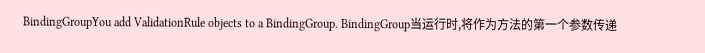BindingGroupYou add ValidationRule objects to a BindingGroup. BindingGroup当运行时,将作为方法的第一个参数传递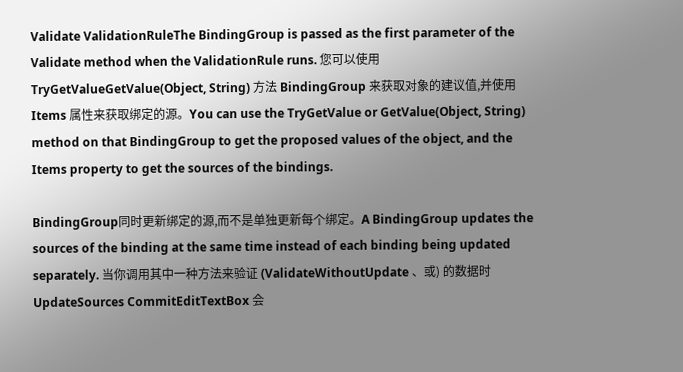Validate ValidationRuleThe BindingGroup is passed as the first parameter of the Validate method when the ValidationRule runs. 您可以使用 TryGetValueGetValue(Object, String) 方法 BindingGroup 来获取对象的建议值,并使用 Items 属性来获取绑定的源。You can use the TryGetValue or GetValue(Object, String) method on that BindingGroup to get the proposed values of the object, and the Items property to get the sources of the bindings.

BindingGroup同时更新绑定的源,而不是单独更新每个绑定。A BindingGroup updates the sources of the binding at the same time instead of each binding being updated separately. 当你调用其中一种方法来验证 (ValidateWithoutUpdate 、或) 的数据时 UpdateSources CommitEditTextBox 会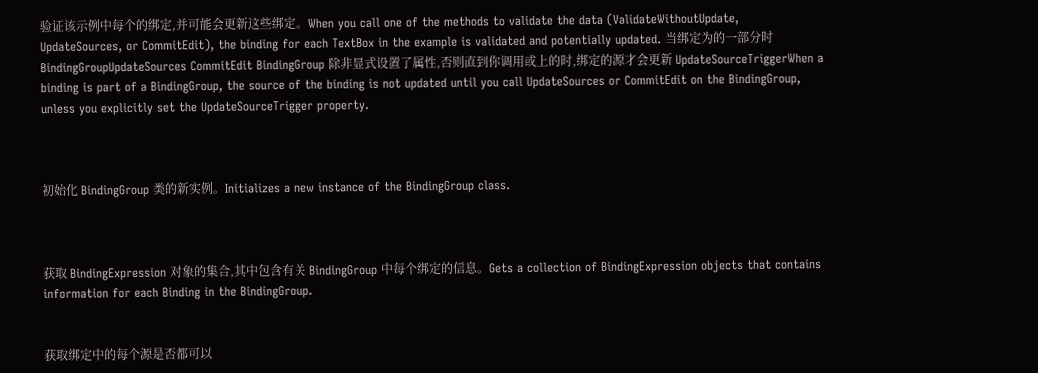验证该示例中每个的绑定,并可能会更新这些绑定。When you call one of the methods to validate the data (ValidateWithoutUpdate, UpdateSources, or CommitEdit), the binding for each TextBox in the example is validated and potentially updated. 当绑定为的一部分时 BindingGroupUpdateSources CommitEdit BindingGroup 除非显式设置了属性,否则直到你调用或上的时,绑定的源才会更新 UpdateSourceTriggerWhen a binding is part of a BindingGroup, the source of the binding is not updated until you call UpdateSources or CommitEdit on the BindingGroup, unless you explicitly set the UpdateSourceTrigger property.



初始化 BindingGroup 类的新实例。Initializes a new instance of the BindingGroup class.



获取 BindingExpression 对象的集合,其中包含有关 BindingGroup 中每个绑定的信息。Gets a collection of BindingExpression objects that contains information for each Binding in the BindingGroup.


获取绑定中的每个源是否都可以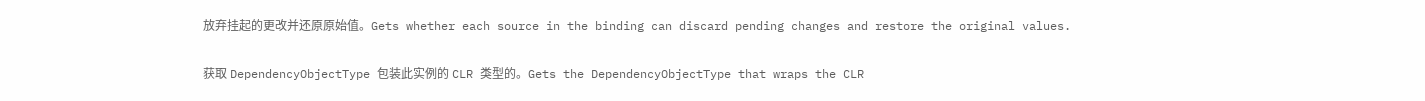放弃挂起的更改并还原原始值。Gets whether each source in the binding can discard pending changes and restore the original values.


获取 DependencyObjectType 包装此实例的 CLR 类型的。Gets the DependencyObjectType that wraps the CLR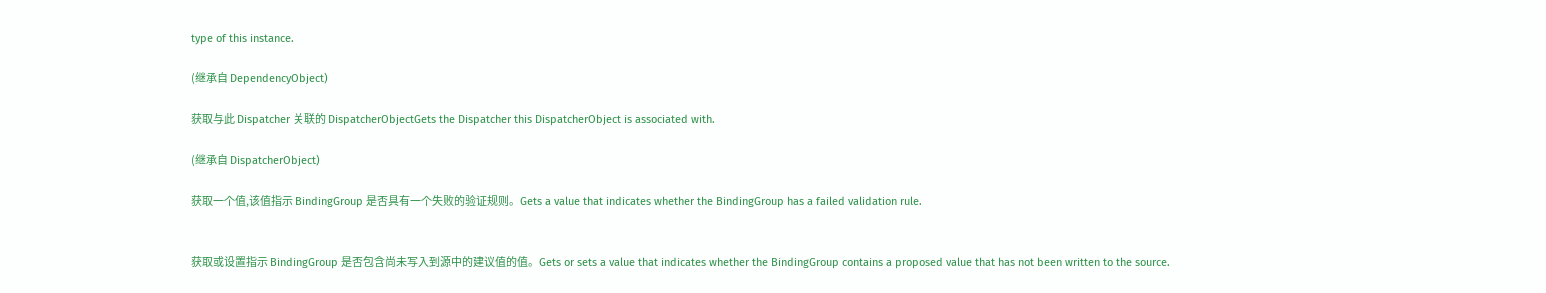type of this instance.

(继承自 DependencyObject)

获取与此 Dispatcher 关联的 DispatcherObjectGets the Dispatcher this DispatcherObject is associated with.

(继承自 DispatcherObject)

获取一个值,该值指示 BindingGroup 是否具有一个失败的验证规则。Gets a value that indicates whether the BindingGroup has a failed validation rule.


获取或设置指示 BindingGroup 是否包含尚未写入到源中的建议值的值。Gets or sets a value that indicates whether the BindingGroup contains a proposed value that has not been written to the source.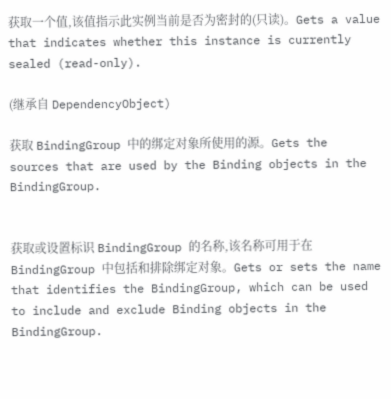获取一个值,该值指示此实例当前是否为密封的(只读)。Gets a value that indicates whether this instance is currently sealed (read-only).

(继承自 DependencyObject)

获取 BindingGroup 中的绑定对象所使用的源。Gets the sources that are used by the Binding objects in the BindingGroup.


获取或设置标识 BindingGroup 的名称,该名称可用于在 BindingGroup 中包括和排除绑定对象。Gets or sets the name that identifies the BindingGroup, which can be used to include and exclude Binding objects in the BindingGroup.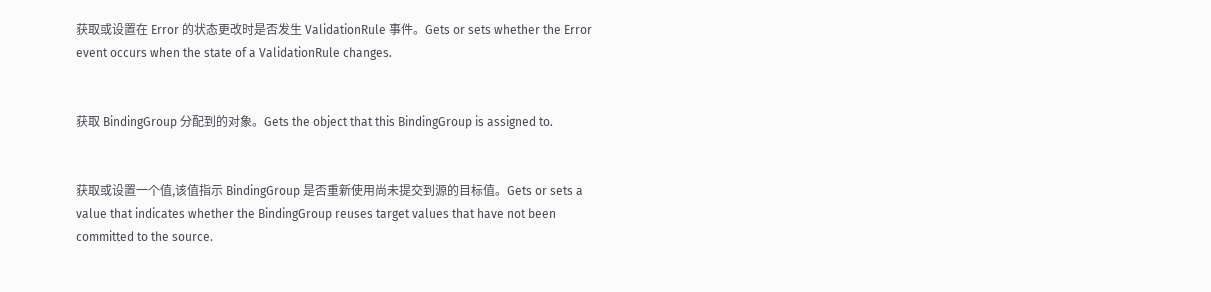获取或设置在 Error 的状态更改时是否发生 ValidationRule 事件。Gets or sets whether the Error event occurs when the state of a ValidationRule changes.


获取 BindingGroup 分配到的对象。Gets the object that this BindingGroup is assigned to.


获取或设置一个值,该值指示 BindingGroup 是否重新使用尚未提交到源的目标值。Gets or sets a value that indicates whether the BindingGroup reuses target values that have not been committed to the source.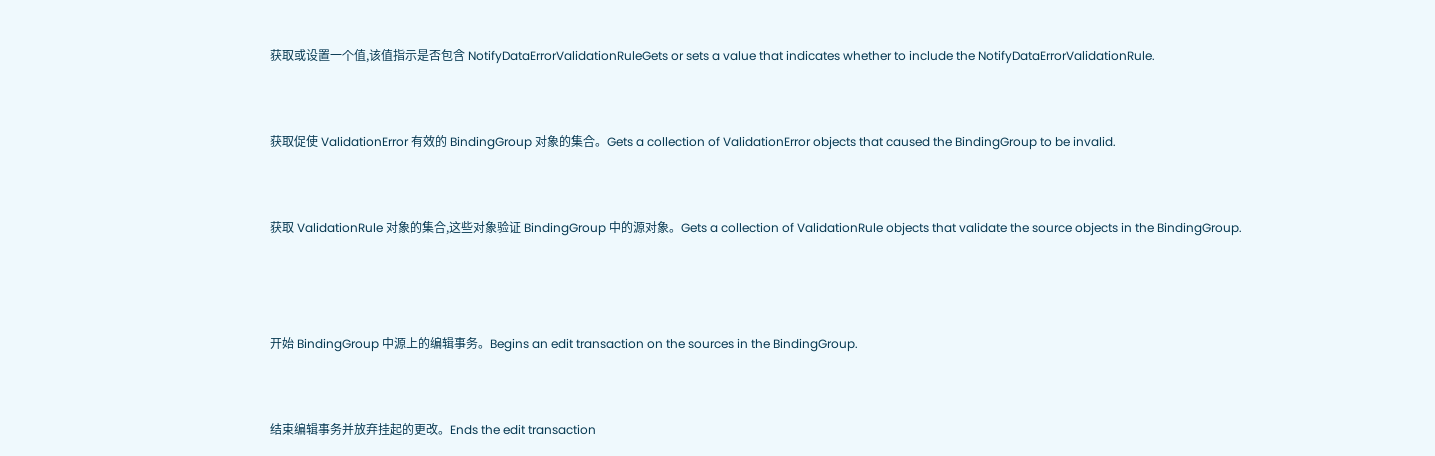获取或设置一个值,该值指示是否包含 NotifyDataErrorValidationRuleGets or sets a value that indicates whether to include the NotifyDataErrorValidationRule.


获取促使 ValidationError 有效的 BindingGroup 对象的集合。Gets a collection of ValidationError objects that caused the BindingGroup to be invalid.


获取 ValidationRule 对象的集合,这些对象验证 BindingGroup 中的源对象。Gets a collection of ValidationRule objects that validate the source objects in the BindingGroup.



开始 BindingGroup 中源上的编辑事务。Begins an edit transaction on the sources in the BindingGroup.


结束编辑事务并放弃挂起的更改。Ends the edit transaction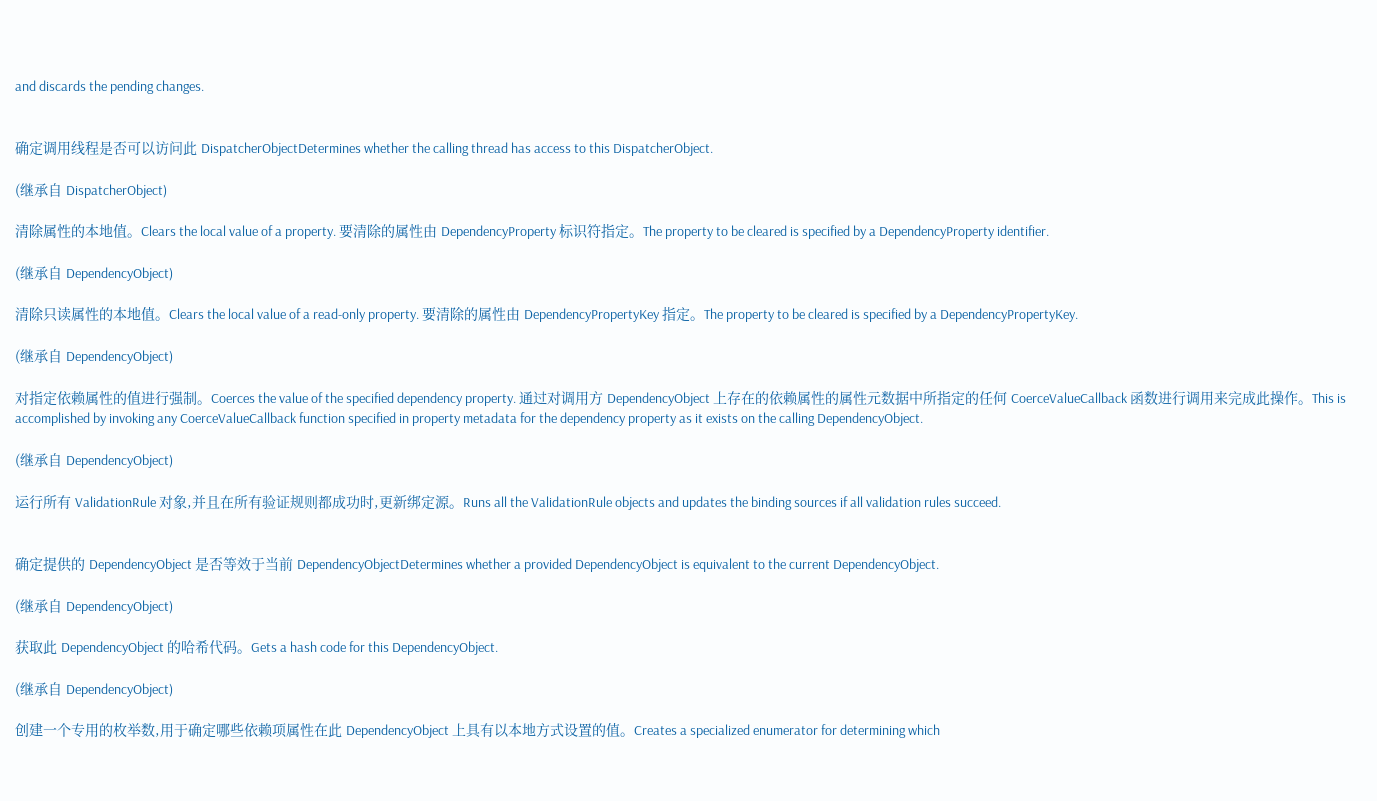and discards the pending changes.


确定调用线程是否可以访问此 DispatcherObjectDetermines whether the calling thread has access to this DispatcherObject.

(继承自 DispatcherObject)

清除属性的本地值。Clears the local value of a property. 要清除的属性由 DependencyProperty 标识符指定。The property to be cleared is specified by a DependencyProperty identifier.

(继承自 DependencyObject)

清除只读属性的本地值。Clears the local value of a read-only property. 要清除的属性由 DependencyPropertyKey 指定。The property to be cleared is specified by a DependencyPropertyKey.

(继承自 DependencyObject)

对指定依赖属性的值进行强制。Coerces the value of the specified dependency property. 通过对调用方 DependencyObject 上存在的依赖属性的属性元数据中所指定的任何 CoerceValueCallback 函数进行调用来完成此操作。This is accomplished by invoking any CoerceValueCallback function specified in property metadata for the dependency property as it exists on the calling DependencyObject.

(继承自 DependencyObject)

运行所有 ValidationRule 对象,并且在所有验证规则都成功时,更新绑定源。Runs all the ValidationRule objects and updates the binding sources if all validation rules succeed.


确定提供的 DependencyObject 是否等效于当前 DependencyObjectDetermines whether a provided DependencyObject is equivalent to the current DependencyObject.

(继承自 DependencyObject)

获取此 DependencyObject 的哈希代码。Gets a hash code for this DependencyObject.

(继承自 DependencyObject)

创建一个专用的枚举数,用于确定哪些依赖项属性在此 DependencyObject 上具有以本地方式设置的值。Creates a specialized enumerator for determining which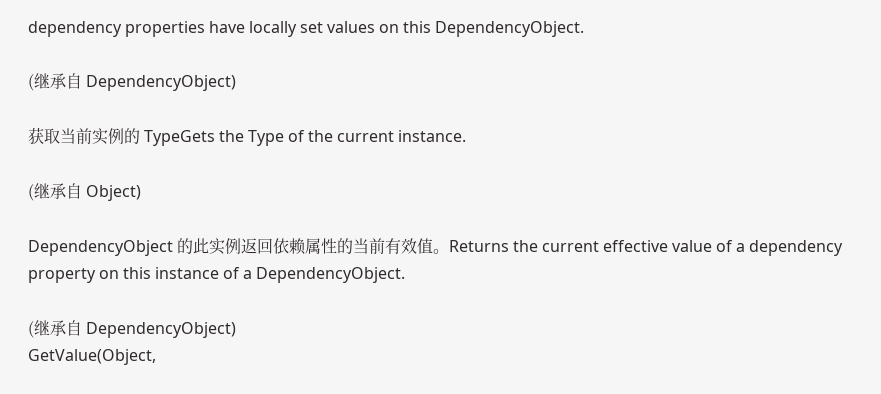dependency properties have locally set values on this DependencyObject.

(继承自 DependencyObject)

获取当前实例的 TypeGets the Type of the current instance.

(继承自 Object)

DependencyObject 的此实例返回依赖属性的当前有效值。Returns the current effective value of a dependency property on this instance of a DependencyObject.

(继承自 DependencyObject)
GetValue(Object,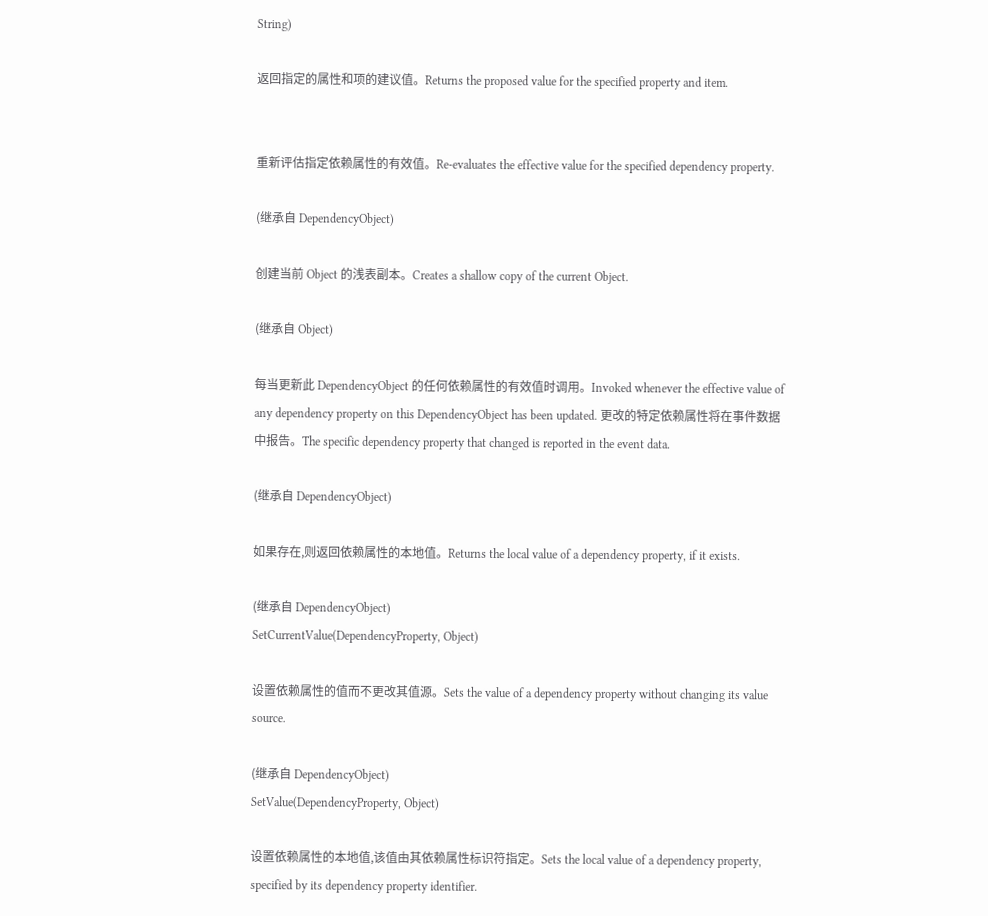String)

返回指定的属性和项的建议值。Returns the proposed value for the specified property and item.


重新评估指定依赖属性的有效值。Re-evaluates the effective value for the specified dependency property.

(继承自 DependencyObject)

创建当前 Object 的浅表副本。Creates a shallow copy of the current Object.

(继承自 Object)

每当更新此 DependencyObject 的任何依赖属性的有效值时调用。Invoked whenever the effective value of any dependency property on this DependencyObject has been updated. 更改的特定依赖属性将在事件数据中报告。The specific dependency property that changed is reported in the event data.

(继承自 DependencyObject)

如果存在,则返回依赖属性的本地值。Returns the local value of a dependency property, if it exists.

(继承自 DependencyObject)
SetCurrentValue(DependencyProperty, Object)

设置依赖属性的值而不更改其值源。Sets the value of a dependency property without changing its value source.

(继承自 DependencyObject)
SetValue(DependencyProperty, Object)

设置依赖属性的本地值,该值由其依赖属性标识符指定。Sets the local value of a dependency property, specified by its dependency property identifier.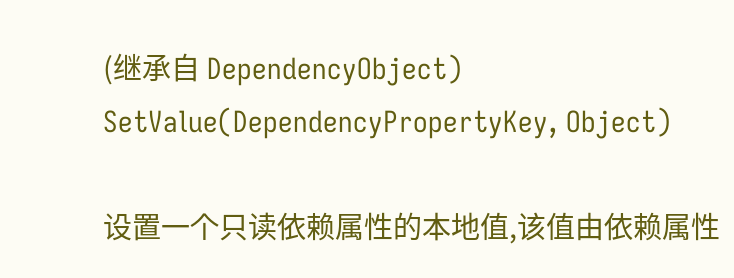(继承自 DependencyObject)
SetValue(DependencyPropertyKey, Object)

设置一个只读依赖属性的本地值,该值由依赖属性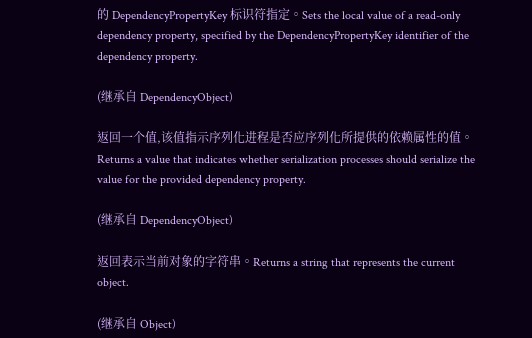的 DependencyPropertyKey 标识符指定。Sets the local value of a read-only dependency property, specified by the DependencyPropertyKey identifier of the dependency property.

(继承自 DependencyObject)

返回一个值,该值指示序列化进程是否应序列化所提供的依赖属性的值。Returns a value that indicates whether serialization processes should serialize the value for the provided dependency property.

(继承自 DependencyObject)

返回表示当前对象的字符串。Returns a string that represents the current object.

(继承自 Object)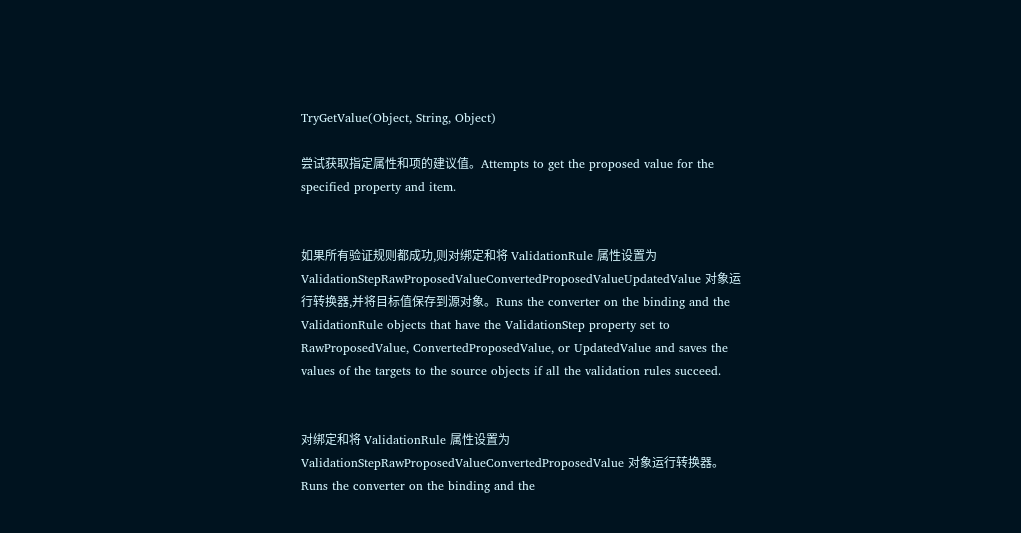TryGetValue(Object, String, Object)

尝试获取指定属性和项的建议值。Attempts to get the proposed value for the specified property and item.


如果所有验证规则都成功,则对绑定和将 ValidationRule 属性设置为 ValidationStepRawProposedValueConvertedProposedValueUpdatedValue 对象运行转换器,并将目标值保存到源对象。Runs the converter on the binding and the ValidationRule objects that have the ValidationStep property set to RawProposedValue, ConvertedProposedValue, or UpdatedValue and saves the values of the targets to the source objects if all the validation rules succeed.


对绑定和将 ValidationRule 属性设置为 ValidationStepRawProposedValueConvertedProposedValue 对象运行转换器。Runs the converter on the binding and the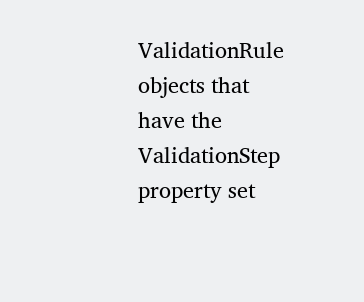ValidationRule objects that have the ValidationStep property set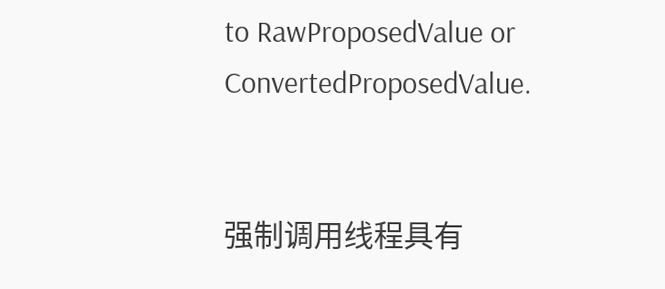to RawProposedValue or ConvertedProposedValue.


强制调用线程具有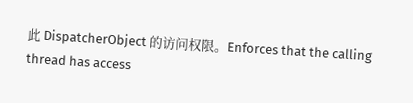此 DispatcherObject 的访问权限。Enforces that the calling thread has access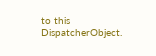to this DispatcherObject.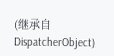(继承自 DispatcherObject)